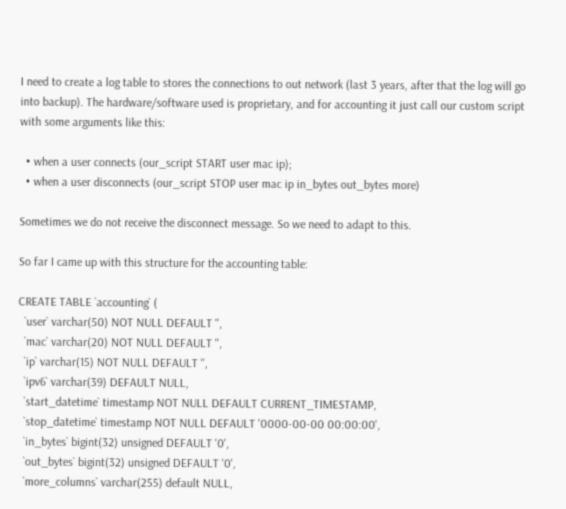I need to create a log table to stores the connections to out network (last 3 years, after that the log will go into backup). The hardware/software used is proprietary, and for accounting it just call our custom script with some arguments like this:

  • when a user connects (our_script START user mac ip);
  • when a user disconnects (our_script STOP user mac ip in_bytes out_bytes more)

Sometimes we do not receive the disconnect message. So we need to adapt to this.

So far I came up with this structure for the accounting table:

CREATE TABLE `accounting` (
  `user` varchar(50) NOT NULL DEFAULT '',
  `mac` varchar(20) NOT NULL DEFAULT '',
  `ip` varchar(15) NOT NULL DEFAULT '',
  `ipv6` varchar(39) DEFAULT NULL,
  `start_datetime` timestamp NOT NULL DEFAULT CURRENT_TIMESTAMP,
  `stop_datetime` timestamp NOT NULL DEFAULT '0000-00-00 00:00:00',
  `in_bytes` bigint(32) unsigned DEFAULT '0',
  `out_bytes` bigint(32) unsigned DEFAULT '0',
  `more_columns` varchar(255) default NULL,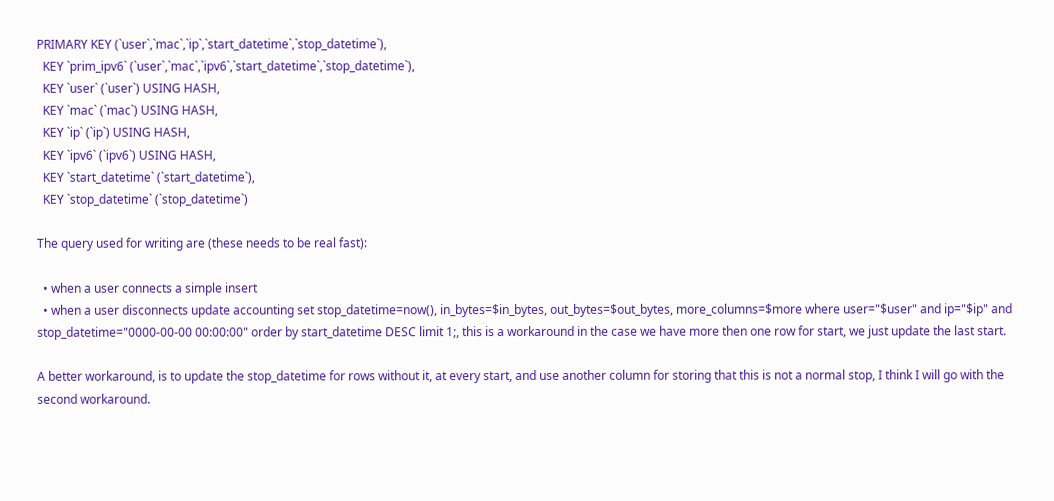PRIMARY KEY (`user`,`mac`,`ip`,`start_datetime`,`stop_datetime`),
  KEY `prim_ipv6` (`user`,`mac`,`ipv6`,`start_datetime`,`stop_datetime`),
  KEY `user` (`user`) USING HASH,
  KEY `mac` (`mac`) USING HASH,
  KEY `ip` (`ip`) USING HASH,
  KEY `ipv6` (`ipv6`) USING HASH,
  KEY `start_datetime` (`start_datetime`),
  KEY `stop_datetime` (`stop_datetime`)

The query used for writing are (these needs to be real fast):

  • when a user connects a simple insert
  • when a user disconnects update accounting set stop_datetime=now(), in_bytes=$in_bytes, out_bytes=$out_bytes, more_columns=$more where user="$user" and ip="$ip" and stop_datetime="0000-00-00 00:00:00" order by start_datetime DESC limit 1;, this is a workaround in the case we have more then one row for start, we just update the last start.

A better workaround, is to update the stop_datetime for rows without it, at every start, and use another column for storing that this is not a normal stop, I think I will go with the second workaround.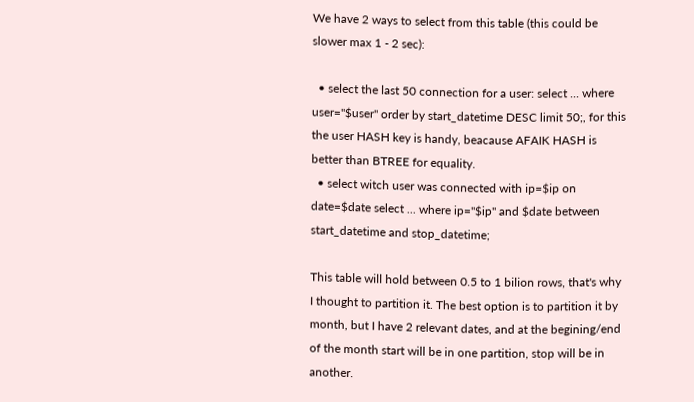We have 2 ways to select from this table (this could be slower max 1 - 2 sec):

  • select the last 50 connection for a user: select ... where user="$user" order by start_datetime DESC limit 50;, for this the user HASH key is handy, beacause AFAIK HASH is better than BTREE for equality.
  • select witch user was connected with ip=$ip on date=$date select ... where ip="$ip" and $date between start_datetime and stop_datetime;

This table will hold between 0.5 to 1 bilion rows, that's why I thought to partition it. The best option is to partition it by month, but I have 2 relevant dates, and at the begining/end of the month start will be in one partition, stop will be in another.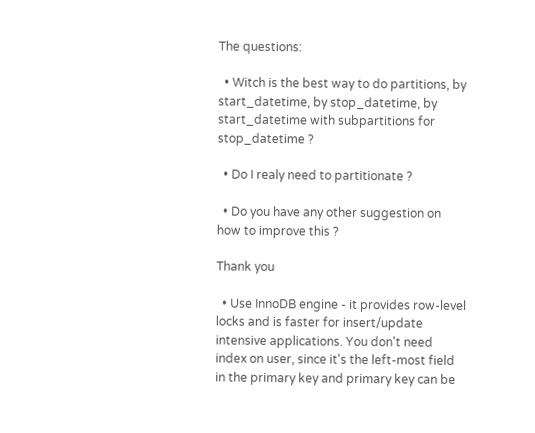The questions:

  • Witch is the best way to do partitions, by start_datetime, by stop_datetime, by start_datetime with subpartitions for stop_datetime ?

  • Do I realy need to partitionate ?

  • Do you have any other suggestion on how to improve this ?

Thank you

  • Use InnoDB engine - it provides row-level locks and is faster for insert/update intensive applications. You don't need index on user, since it's the left-most field in the primary key and primary key can be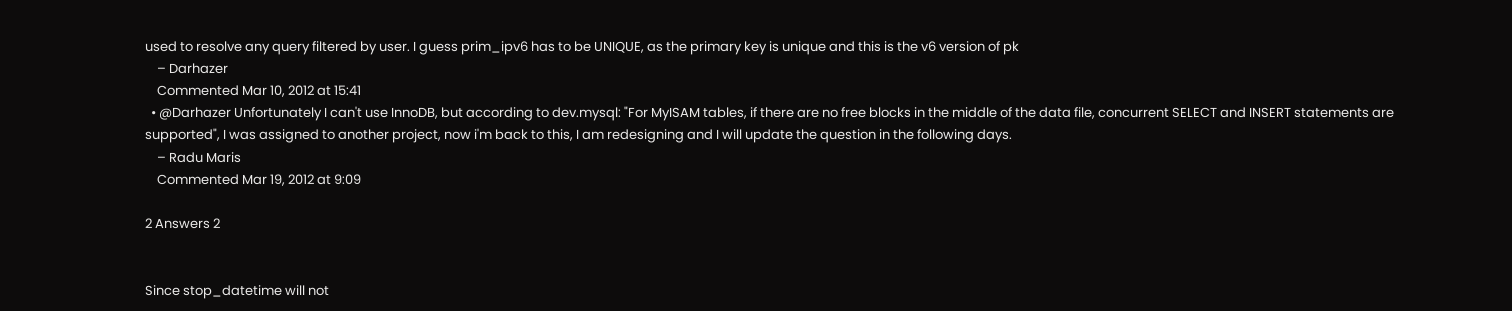used to resolve any query filtered by user. I guess prim_ipv6 has to be UNIQUE, as the primary key is unique and this is the v6 version of pk
    – Darhazer
    Commented Mar 10, 2012 at 15:41
  • @Darhazer Unfortunately I can't use InnoDB, but according to dev.mysql: "For MyISAM tables, if there are no free blocks in the middle of the data file, concurrent SELECT and INSERT statements are supported", I was assigned to another project, now i'm back to this, I am redesigning and I will update the question in the following days.
    – Radu Maris
    Commented Mar 19, 2012 at 9:09

2 Answers 2


Since stop_datetime will not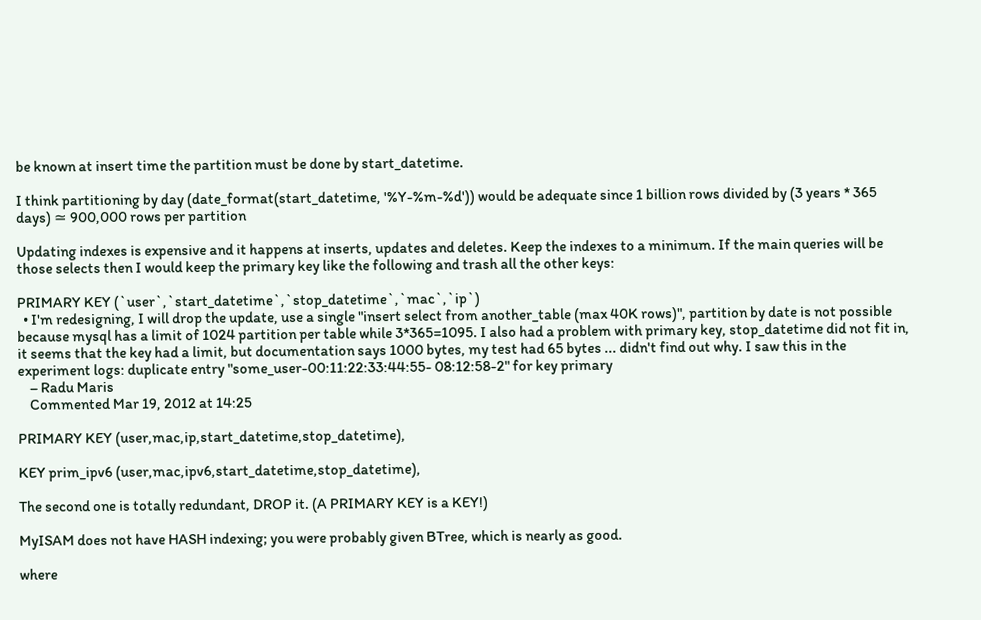be known at insert time the partition must be done by start_datetime.

I think partitioning by day (date_format(start_datetime, '%Y-%m-%d')) would be adequate since 1 billion rows divided by (3 years * 365 days) ≃ 900,000 rows per partition

Updating indexes is expensive and it happens at inserts, updates and deletes. Keep the indexes to a minimum. If the main queries will be those selects then I would keep the primary key like the following and trash all the other keys:

PRIMARY KEY (`user`,`start_datetime`,`stop_datetime`,`mac`,`ip`)
  • I'm redesigning, I will drop the update, use a single "insert select from another_table (max 40K rows)", partition by date is not possible because mysql has a limit of 1024 partition per table while 3*365=1095. I also had a problem with primary key, stop_datetime did not fit in, it seems that the key had a limit, but documentation says 1000 bytes, my test had 65 bytes ... didn't find out why. I saw this in the experiment logs: duplicate entry "some_user-00:11:22:33:44:55- 08:12:58-2" for key primary
    – Radu Maris
    Commented Mar 19, 2012 at 14:25

PRIMARY KEY (user,mac,ip,start_datetime,stop_datetime),

KEY prim_ipv6 (user,mac,ipv6,start_datetime,stop_datetime),

The second one is totally redundant, DROP it. (A PRIMARY KEY is a KEY!)

MyISAM does not have HASH indexing; you were probably given BTree, which is nearly as good.

where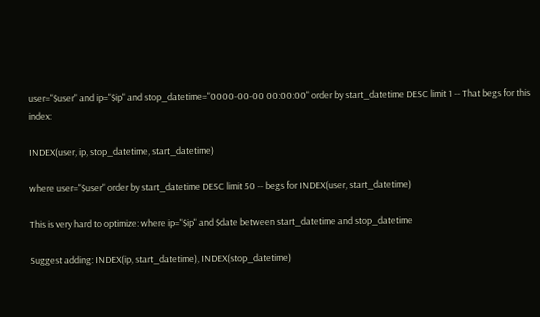user="$user" and ip="$ip" and stop_datetime="0000-00-00 00:00:00" order by start_datetime DESC limit 1 -- That begs for this index:

INDEX(user, ip, stop_datetime, start_datetime)

where user="$user" order by start_datetime DESC limit 50 -- begs for INDEX(user, start_datetime)

This is very hard to optimize: where ip="$ip" and $date between start_datetime and stop_datetime

Suggest adding: INDEX(ip, start_datetime), INDEX(stop_datetime)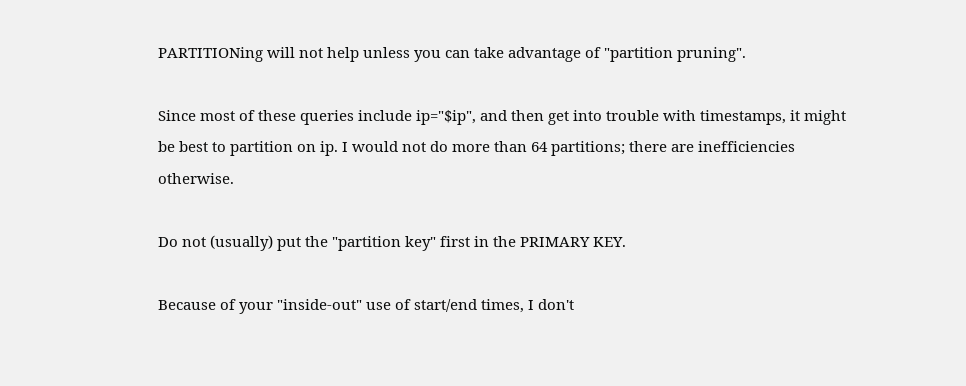PARTITIONing will not help unless you can take advantage of "partition pruning".

Since most of these queries include ip="$ip", and then get into trouble with timestamps, it might be best to partition on ip. I would not do more than 64 partitions; there are inefficiencies otherwise.

Do not (usually) put the "partition key" first in the PRIMARY KEY.

Because of your "inside-out" use of start/end times, I don't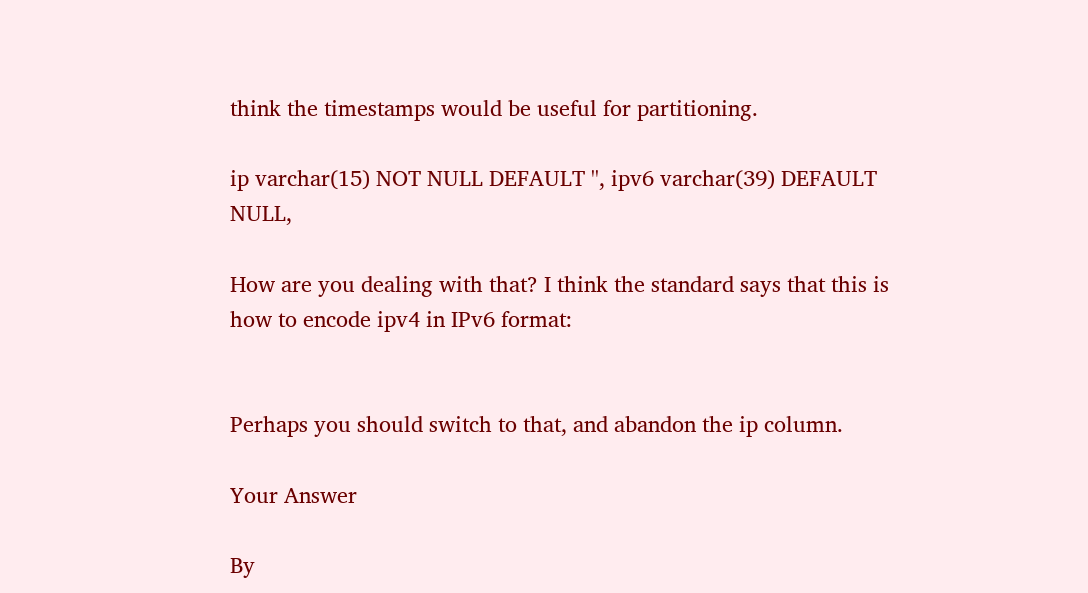think the timestamps would be useful for partitioning.

ip varchar(15) NOT NULL DEFAULT '', ipv6 varchar(39) DEFAULT NULL,

How are you dealing with that? I think the standard says that this is how to encode ipv4 in IPv6 format:


Perhaps you should switch to that, and abandon the ip column.

Your Answer

By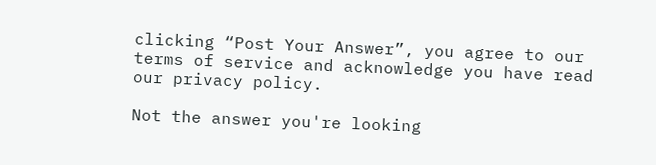clicking “Post Your Answer”, you agree to our terms of service and acknowledge you have read our privacy policy.

Not the answer you're looking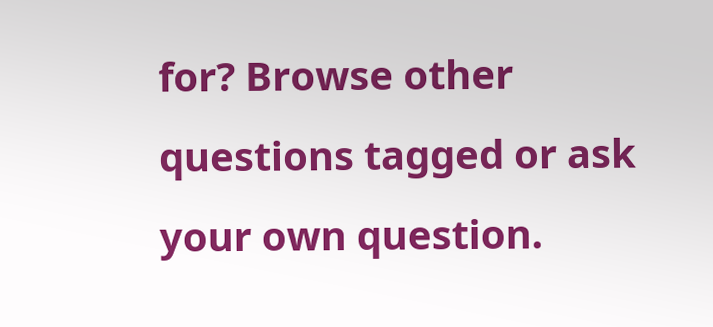for? Browse other questions tagged or ask your own question.